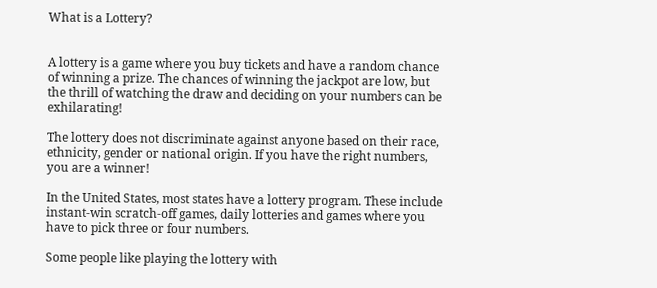What is a Lottery?


A lottery is a game where you buy tickets and have a random chance of winning a prize. The chances of winning the jackpot are low, but the thrill of watching the draw and deciding on your numbers can be exhilarating!

The lottery does not discriminate against anyone based on their race, ethnicity, gender or national origin. If you have the right numbers, you are a winner!

In the United States, most states have a lottery program. These include instant-win scratch-off games, daily lotteries and games where you have to pick three or four numbers.

Some people like playing the lottery with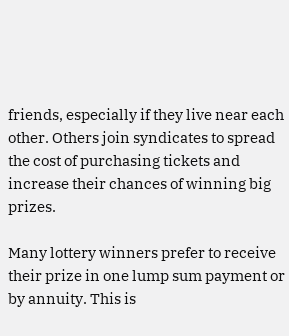friends, especially if they live near each other. Others join syndicates to spread the cost of purchasing tickets and increase their chances of winning big prizes.

Many lottery winners prefer to receive their prize in one lump sum payment or by annuity. This is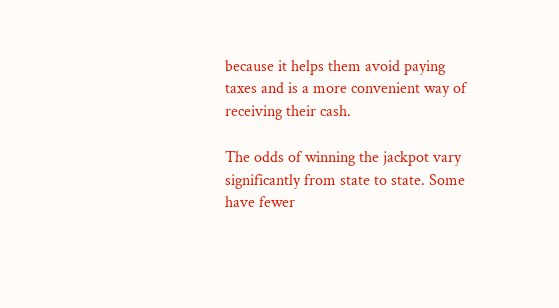because it helps them avoid paying taxes and is a more convenient way of receiving their cash.

The odds of winning the jackpot vary significantly from state to state. Some have fewer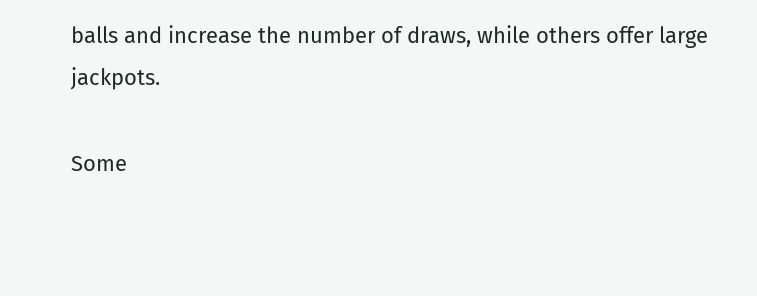balls and increase the number of draws, while others offer large jackpots.

Some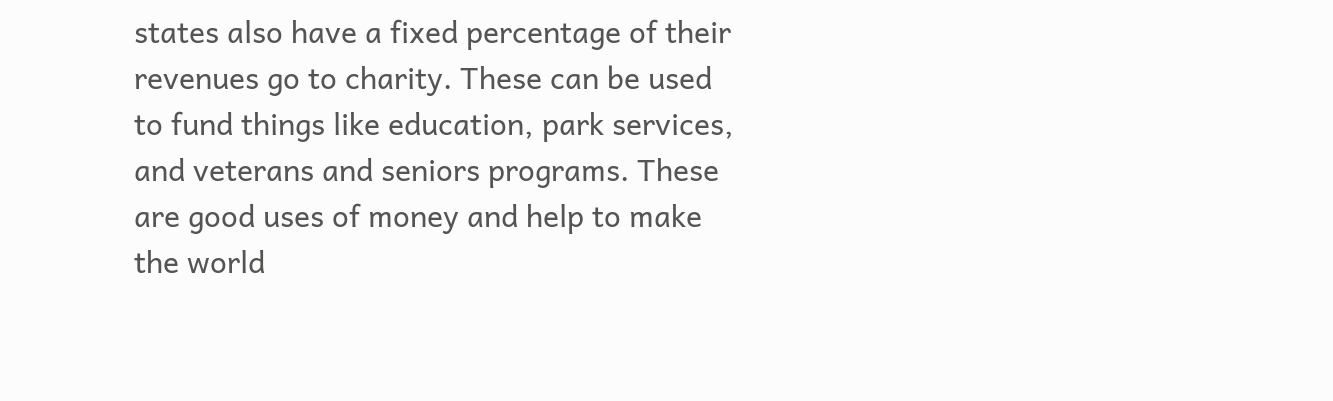states also have a fixed percentage of their revenues go to charity. These can be used to fund things like education, park services, and veterans and seniors programs. These are good uses of money and help to make the world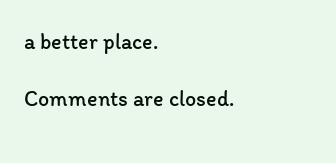a better place.

Comments are closed.